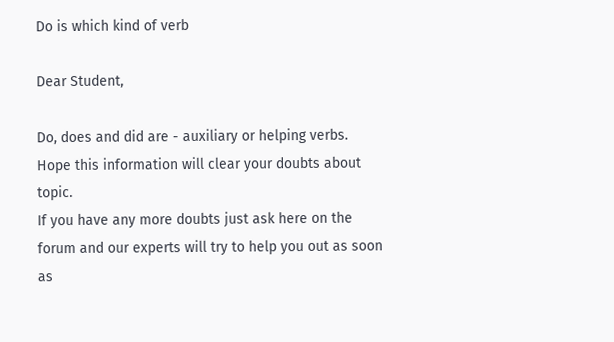Do is which kind of verb

Dear Student,

Do, does and did are - auxiliary or helping verbs.
Hope this information will clear your doubts about topic.
If you have any more doubts just ask here on the forum and our experts will try to help you out as soon as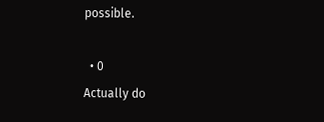possible.

  • 0
Actually do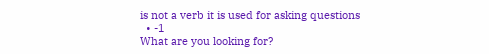is not a verb it is used for asking questions
  • -1
What are you looking for?